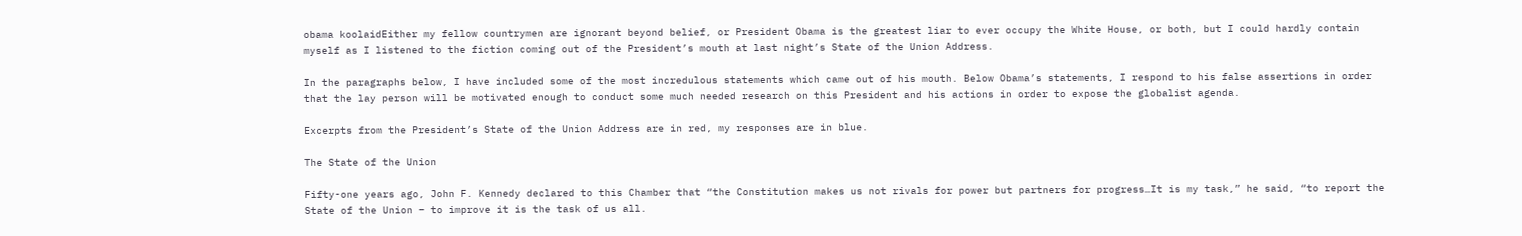obama koolaidEither my fellow countrymen are ignorant beyond belief, or President Obama is the greatest liar to ever occupy the White House, or both, but I could hardly contain myself as I listened to the fiction coming out of the President’s mouth at last night’s State of the Union Address.

In the paragraphs below, I have included some of the most incredulous statements which came out of his mouth. Below Obama’s statements, I respond to his false assertions in order that the lay person will be motivated enough to conduct some much needed research on this President and his actions in order to expose the globalist agenda.

Excerpts from the President’s State of the Union Address are in red, my responses are in blue.

The State of the Union

Fifty-one years ago, John F. Kennedy declared to this Chamber that “the Constitution makes us not rivals for power but partners for progress…It is my task,” he said, “to report the State of the Union – to improve it is the task of us all.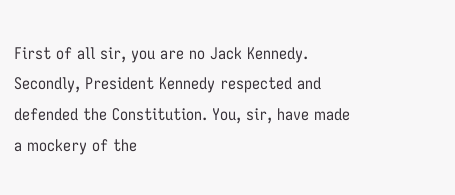First of all sir, you are no Jack Kennedy. Secondly, President Kennedy respected and defended the Constitution. You, sir, have made a mockery of the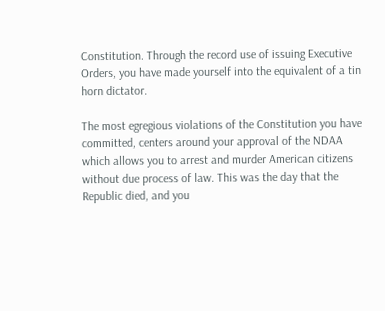Constitution. Through the record use of issuing Executive Orders, you have made yourself into the equivalent of a tin horn dictator.

The most egregious violations of the Constitution you have committed, centers around your approval of the NDAA which allows you to arrest and murder American citizens without due process of law. This was the day that the Republic died, and you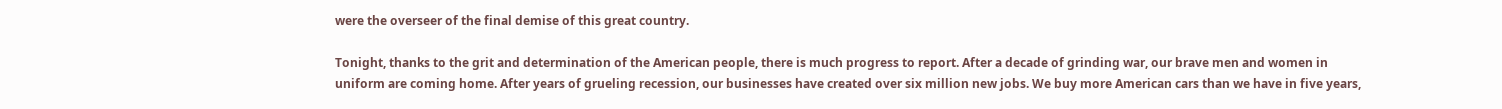were the overseer of the final demise of this great country.

Tonight, thanks to the grit and determination of the American people, there is much progress to report. After a decade of grinding war, our brave men and women in uniform are coming home. After years of grueling recession, our businesses have created over six million new jobs. We buy more American cars than we have in five years,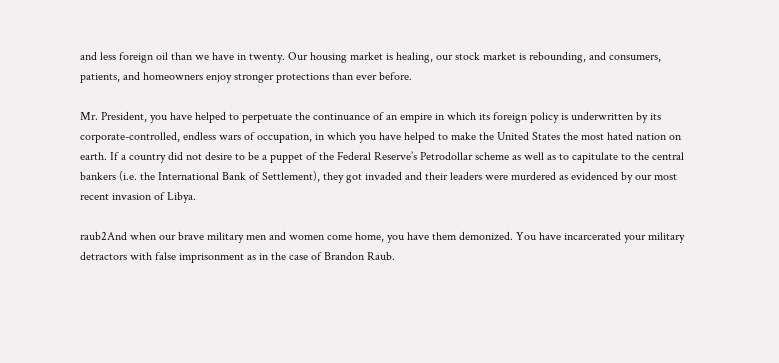and less foreign oil than we have in twenty. Our housing market is healing, our stock market is rebounding, and consumers, patients, and homeowners enjoy stronger protections than ever before.

Mr. President, you have helped to perpetuate the continuance of an empire in which its foreign policy is underwritten by its corporate-controlled, endless wars of occupation, in which you have helped to make the United States the most hated nation on earth. If a country did not desire to be a puppet of the Federal Reserve’s Petrodollar scheme as well as to capitulate to the central bankers (i.e. the International Bank of Settlement), they got invaded and their leaders were murdered as evidenced by our most recent invasion of Libya.

raub2And when our brave military men and women come home, you have them demonized. You have incarcerated your military detractors with false imprisonment as in the case of Brandon Raub.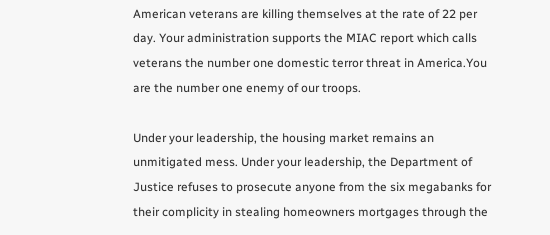American veterans are killing themselves at the rate of 22 per day. Your administration supports the MIAC report which calls veterans the number one domestic terror threat in America.You are the number one enemy of our troops.

Under your leadership, the housing market remains an  unmitigated mess. Under your leadership, the Department of Justice refuses to prosecute anyone from the six megabanks for their complicity in stealing homeowners mortgages through the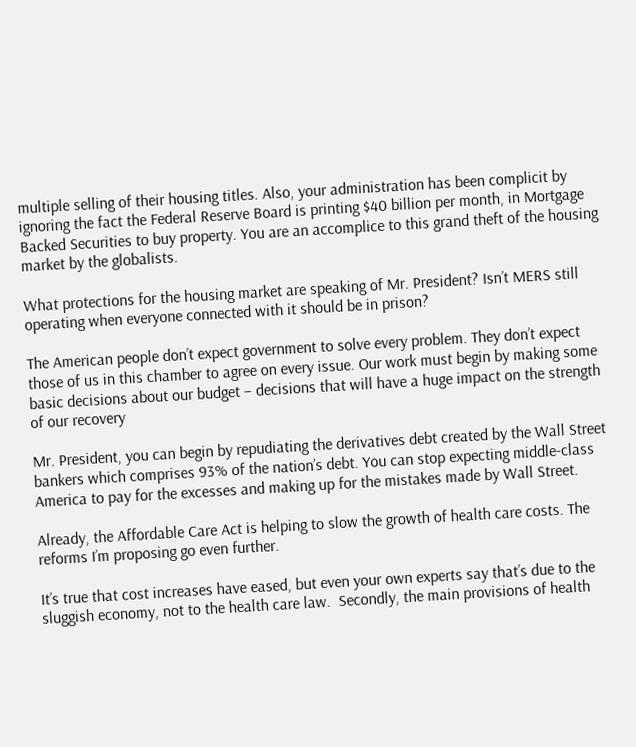multiple selling of their housing titles. Also, your administration has been complicit by ignoring the fact the Federal Reserve Board is printing $40 billion per month, in Mortgage Backed Securities to buy property. You are an accomplice to this grand theft of the housing market by the globalists.

What protections for the housing market are speaking of Mr. President? Isn’t MERS still operating when everyone connected with it should be in prison?

The American people don’t expect government to solve every problem. They don’t expect those of us in this chamber to agree on every issue. Our work must begin by making some basic decisions about our budget – decisions that will have a huge impact on the strength of our recovery

Mr. President, you can begin by repudiating the derivatives debt created by the Wall Street bankers which comprises 93% of the nation’s debt. You can stop expecting middle-class America to pay for the excesses and making up for the mistakes made by Wall Street.

Already, the Affordable Care Act is helping to slow the growth of health care costs. The reforms I’m proposing go even further.

It’s true that cost increases have eased, but even your own experts say that’s due to the sluggish economy, not to the health care law.  Secondly, the main provisions of health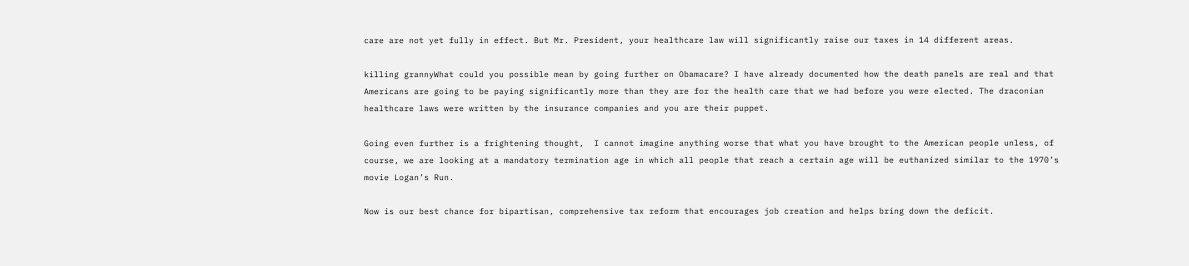care are not yet fully in effect. But Mr. President, your healthcare law will significantly raise our taxes in 14 different areas.

killing grannyWhat could you possible mean by going further on Obamacare? I have already documented how the death panels are real and that Americans are going to be paying significantly more than they are for the health care that we had before you were elected. The draconian healthcare laws were written by the insurance companies and you are their puppet.

Going even further is a frightening thought,  I cannot imagine anything worse that what you have brought to the American people unless, of course, we are looking at a mandatory termination age in which all people that reach a certain age will be euthanized similar to the 1970’s movie Logan’s Run.

Now is our best chance for bipartisan, comprehensive tax reform that encourages job creation and helps bring down the deficit.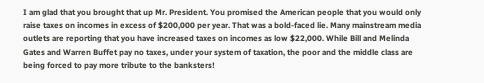I am glad that you brought that up Mr. President. You promised the American people that you would only raise taxes on incomes in excess of $200,000 per year. That was a bold-faced lie. Many mainstream media outlets are reporting that you have increased taxes on incomes as low $22,000. While Bill and Melinda Gates and Warren Buffet pay no taxes, under your system of taxation, the poor and the middle class are being forced to pay more tribute to the banksters!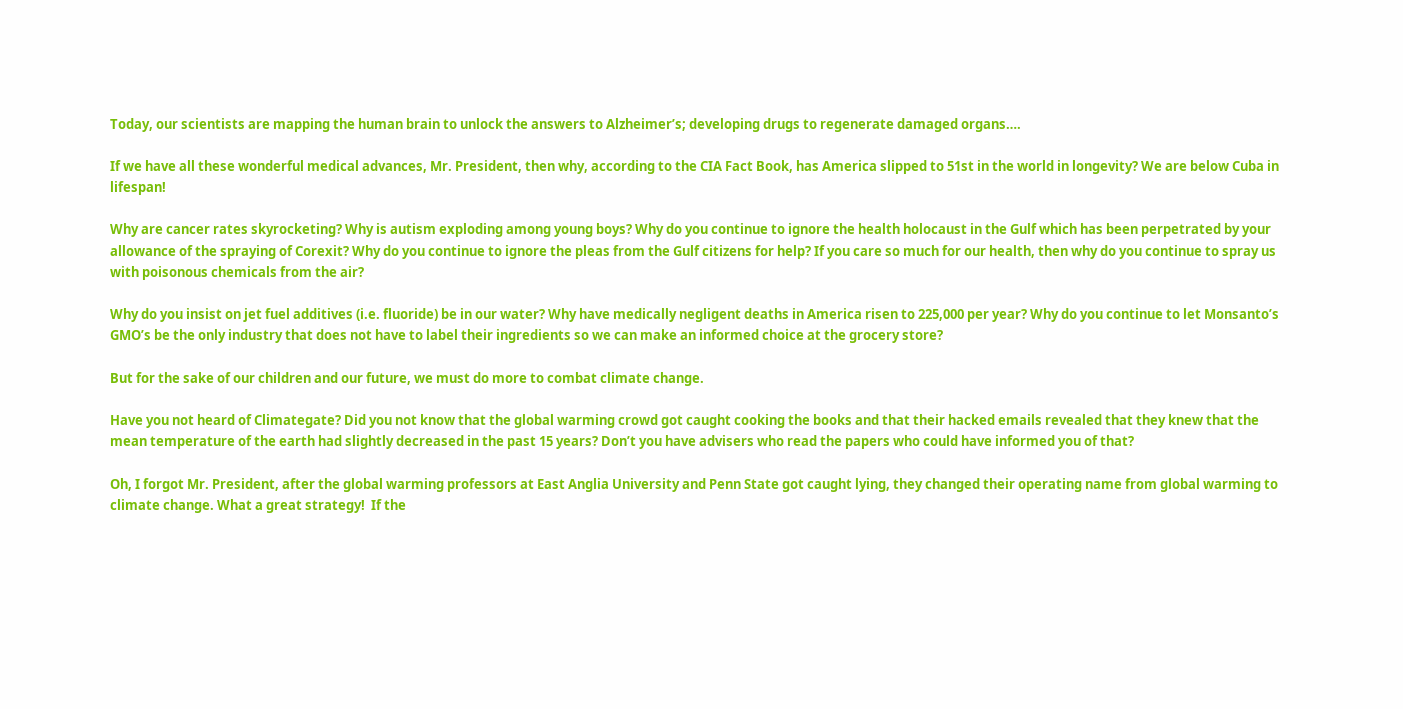Today, our scientists are mapping the human brain to unlock the answers to Alzheimer’s; developing drugs to regenerate damaged organs….

If we have all these wonderful medical advances, Mr. President, then why, according to the CIA Fact Book, has America slipped to 51st in the world in longevity? We are below Cuba in lifespan!

Why are cancer rates skyrocketing? Why is autism exploding among young boys? Why do you continue to ignore the health holocaust in the Gulf which has been perpetrated by your allowance of the spraying of Corexit? Why do you continue to ignore the pleas from the Gulf citizens for help? If you care so much for our health, then why do you continue to spray us with poisonous chemicals from the air?

Why do you insist on jet fuel additives (i.e. fluoride) be in our water? Why have medically negligent deaths in America risen to 225,000 per year? Why do you continue to let Monsanto’s GMO’s be the only industry that does not have to label their ingredients so we can make an informed choice at the grocery store?

But for the sake of our children and our future, we must do more to combat climate change.

Have you not heard of Climategate? Did you not know that the global warming crowd got caught cooking the books and that their hacked emails revealed that they knew that the mean temperature of the earth had slightly decreased in the past 15 years? Don’t you have advisers who read the papers who could have informed you of that?

Oh, I forgot Mr. President, after the global warming professors at East Anglia University and Penn State got caught lying, they changed their operating name from global warming to climate change. What a great strategy!  If the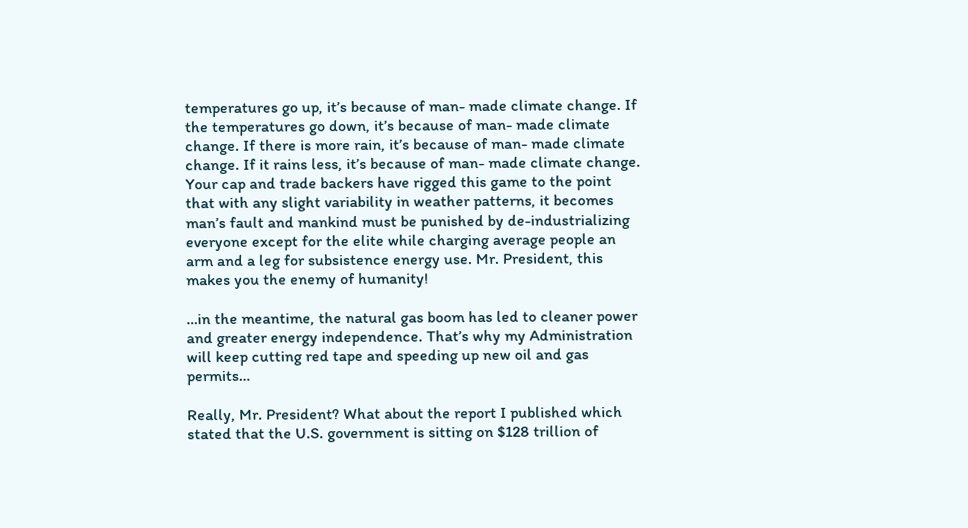temperatures go up, it’s because of man- made climate change. If the temperatures go down, it’s because of man- made climate change. If there is more rain, it’s because of man- made climate change. If it rains less, it’s because of man- made climate change. Your cap and trade backers have rigged this game to the point that with any slight variability in weather patterns, it becomes man’s fault and mankind must be punished by de-industrializing everyone except for the elite while charging average people an arm and a leg for subsistence energy use. Mr. President, this makes you the enemy of humanity!

…in the meantime, the natural gas boom has led to cleaner power and greater energy independence. That’s why my Administration will keep cutting red tape and speeding up new oil and gas permits…

Really, Mr. President? What about the report I published which stated that the U.S. government is sitting on $128 trillion of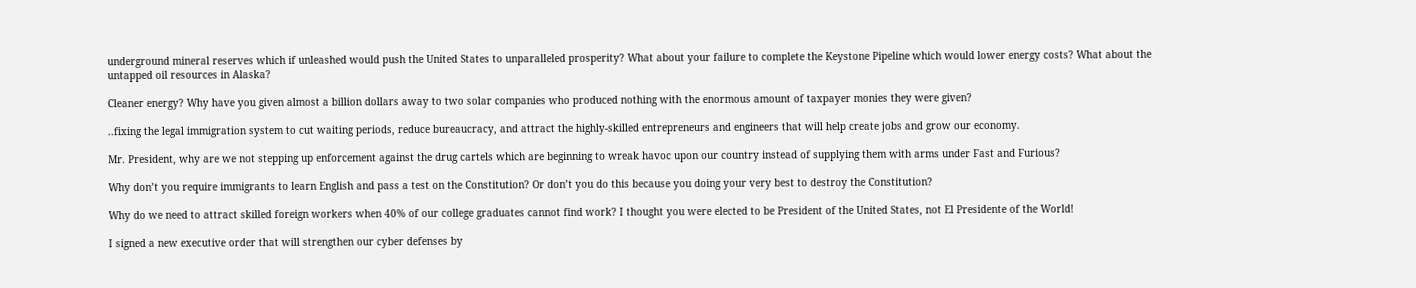underground mineral reserves which if unleashed would push the United States to unparalleled prosperity? What about your failure to complete the Keystone Pipeline which would lower energy costs? What about the untapped oil resources in Alaska?

Cleaner energy? Why have you given almost a billion dollars away to two solar companies who produced nothing with the enormous amount of taxpayer monies they were given?

..fixing the legal immigration system to cut waiting periods, reduce bureaucracy, and attract the highly-skilled entrepreneurs and engineers that will help create jobs and grow our economy.

Mr. President, why are we not stepping up enforcement against the drug cartels which are beginning to wreak havoc upon our country instead of supplying them with arms under Fast and Furious?

Why don’t you require immigrants to learn English and pass a test on the Constitution? Or don’t you do this because you doing your very best to destroy the Constitution?

Why do we need to attract skilled foreign workers when 40% of our college graduates cannot find work? I thought you were elected to be President of the United States, not El Presidente of the World!

I signed a new executive order that will strengthen our cyber defenses by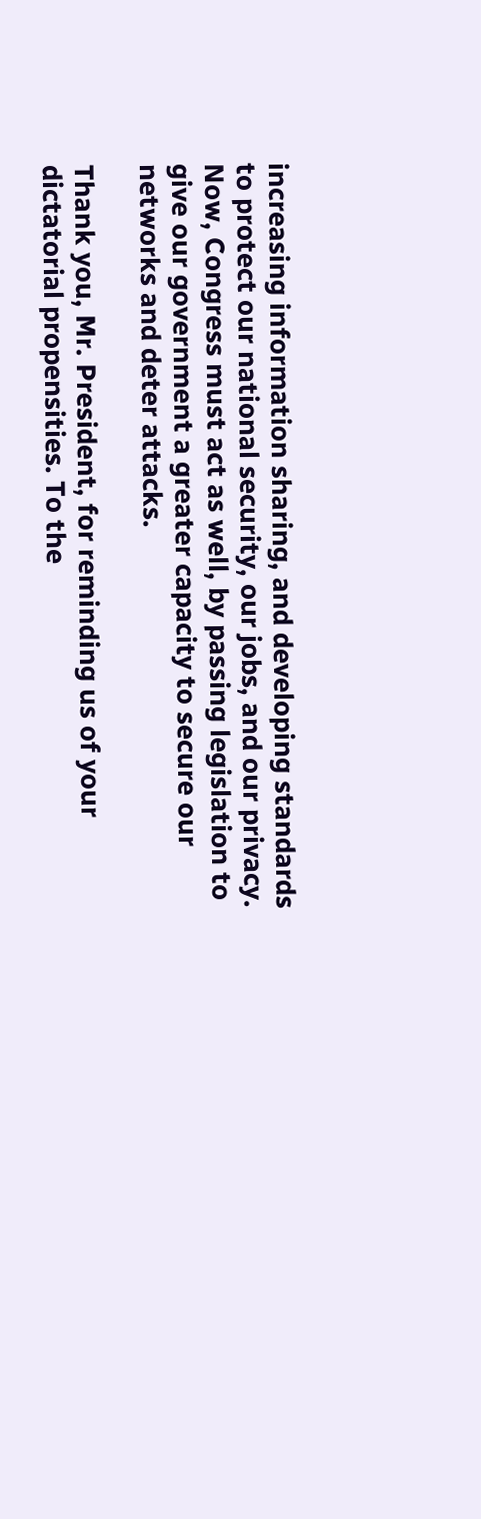increasing information sharing, and developing standards to protect our national security, our jobs, and our privacy. Now, Congress must act as well, by passing legislation to give our government a greater capacity to secure our networks and deter attacks.

Thank you, Mr. President, for reminding us of your dictatorial propensities. To the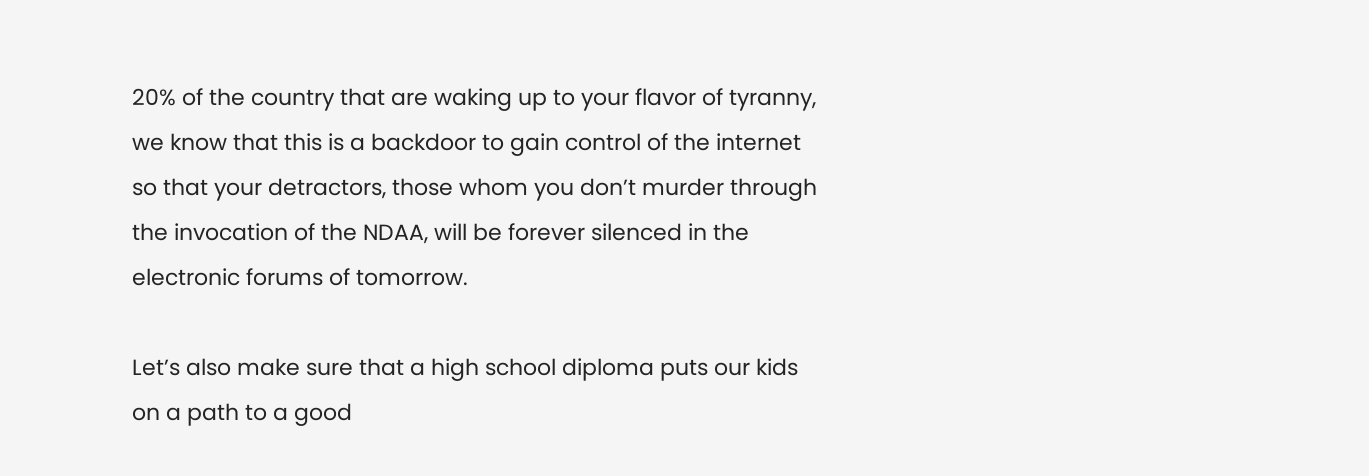20% of the country that are waking up to your flavor of tyranny, we know that this is a backdoor to gain control of the internet so that your detractors, those whom you don’t murder through the invocation of the NDAA, will be forever silenced in the electronic forums of tomorrow.

Let’s also make sure that a high school diploma puts our kids on a path to a good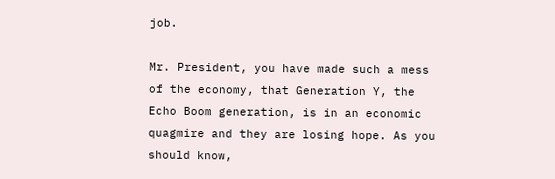job.

Mr. President, you have made such a mess of the economy, that Generation Y, the Echo Boom generation, is in an economic quagmire and they are losing hope. As you should know,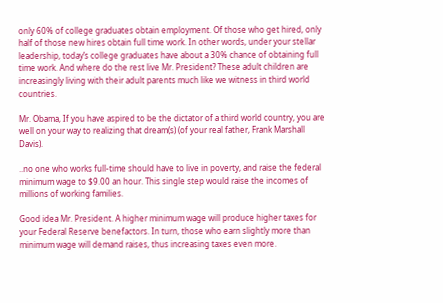only 60% of college graduates obtain employment. Of those who get hired, only half of those new hires obtain full time work. In other words, under your stellar leadership, today’s college graduates have about a 30% chance of obtaining full time work. And where do the rest live Mr. President? These adult children are increasingly living with their adult parents much like we witness in third world countries.

Mr. Obama, If you have aspired to be the dictator of a third world country, you are well on your way to realizing that dream(s) (of your real father, Frank Marshall Davis).

..no one who works full-time should have to live in poverty, and raise the federal minimum wage to $9.00 an hour. This single step would raise the incomes of millions of working families.

Good idea Mr. President. A higher minimum wage will produce higher taxes for your Federal Reserve benefactors. In turn, those who earn slightly more than minimum wage will demand raises, thus increasing taxes even more.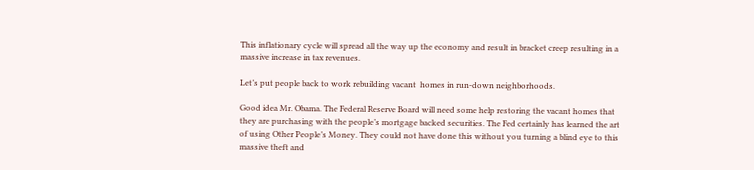This inflationary cycle will spread all the way up the economy and result in bracket creep resulting in a massive increase in tax revenues.

Let’s put people back to work rebuilding vacant  homes in run-down neighborhoods.

Good idea Mr. Obama. The Federal Reserve Board will need some help restoring the vacant homes that they are purchasing with the people’s mortgage backed securities. The Fed certainly has learned the art of using Other People’s Money. They could not have done this without you turning a blind eye to this massive theft and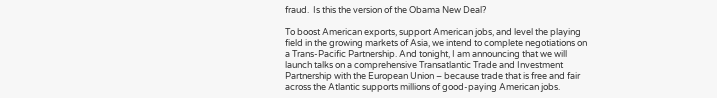fraud.  Is this the version of the Obama New Deal?

To boost American exports, support American jobs, and level the playing field in the growing markets of Asia, we intend to complete negotiations on a Trans-Pacific Partnership. And tonight, I am announcing that we will launch talks on a comprehensive Transatlantic Trade and Investment Partnership with the European Union – because trade that is free and fair across the Atlantic supports millions of good-paying American jobs.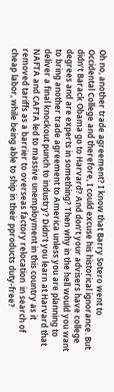Oh no, another trade agreement? I know that Barry Sotero went to Occidental College and therefore, I could excuse his historical ignorance. But didn’t Barack Obama go to Harvard? And don’t your advisers have college degrees and are experts in something? Then why in the hell would you want to bring another trade agreement to America unless you are planning to deliver a final knockout punch to industry? Didn’t you learn at Harvard that NAFTA and CAFTA led to massive unemployment in this country as it removed tariffs as a barrier to overseas factory relocation  in search of cheap labor, while being able to ship in their pproducts duty-free?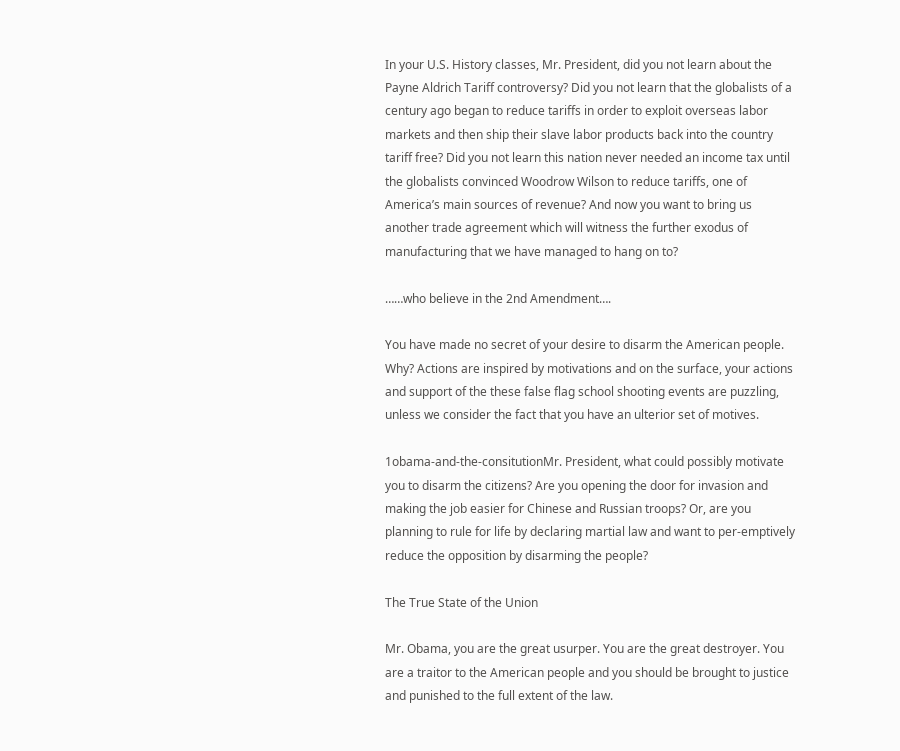In your U.S. History classes, Mr. President, did you not learn about the Payne Aldrich Tariff controversy? Did you not learn that the globalists of a century ago began to reduce tariffs in order to exploit overseas labor markets and then ship their slave labor products back into the country tariff free? Did you not learn this nation never needed an income tax until the globalists convinced Woodrow Wilson to reduce tariffs, one of America’s main sources of revenue? And now you want to bring us another trade agreement which will witness the further exodus of manufacturing that we have managed to hang on to?

……who believe in the 2nd Amendment….

You have made no secret of your desire to disarm the American people. Why? Actions are inspired by motivations and on the surface, your actions and support of the these false flag school shooting events are puzzling, unless we consider the fact that you have an ulterior set of motives.

1obama-and-the-consitutionMr. President, what could possibly motivate you to disarm the citizens? Are you opening the door for invasion and making the job easier for Chinese and Russian troops? Or, are you planning to rule for life by declaring martial law and want to per-emptively reduce the opposition by disarming the people?

The True State of the Union

Mr. Obama, you are the great usurper. You are the great destroyer. You are a traitor to the American people and you should be brought to justice and punished to the full extent of the law.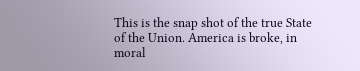This is the snap shot of the true State of the Union. America is broke, in moral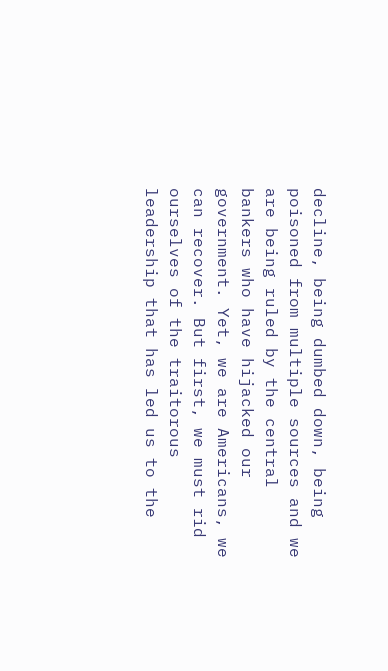decline, being dumbed down, being poisoned from multiple sources and we are being ruled by the central bankers who have hijacked our government. Yet, we are Americans, we can recover. But first, we must rid ourselves of the traitorous leadership that has led us to the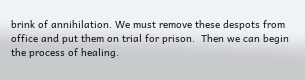brink of annihilation. We must remove these despots from office and put them on trial for prison.  Then we can begin the process of healing.